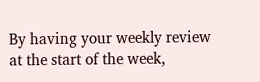By having your weekly review at the start of the week,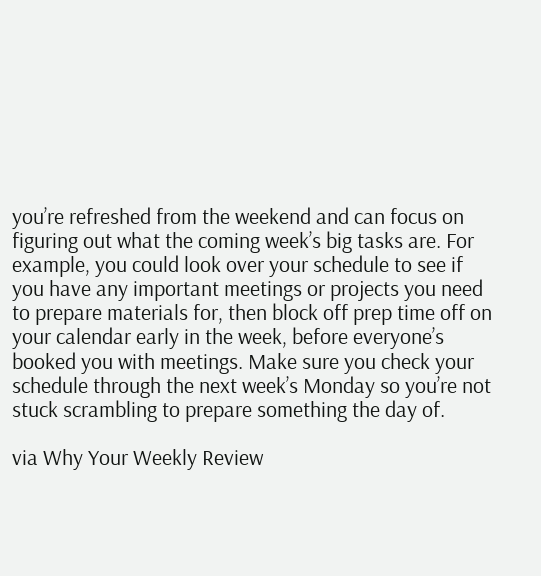you’re refreshed from the weekend and can focus on figuring out what the coming week’s big tasks are. For example, you could look over your schedule to see if you have any important meetings or projects you need to prepare materials for, then block off prep time off on your calendar early in the week, before everyone’s booked you with meetings. Make sure you check your schedule through the next week’s Monday so you’re not stuck scrambling to prepare something the day of.

via Why Your Weekly Review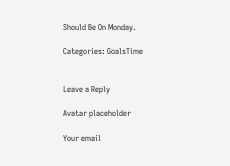Should Be On Monday.

Categories: GoalsTime


Leave a Reply

Avatar placeholder

Your email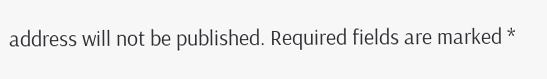address will not be published. Required fields are marked *